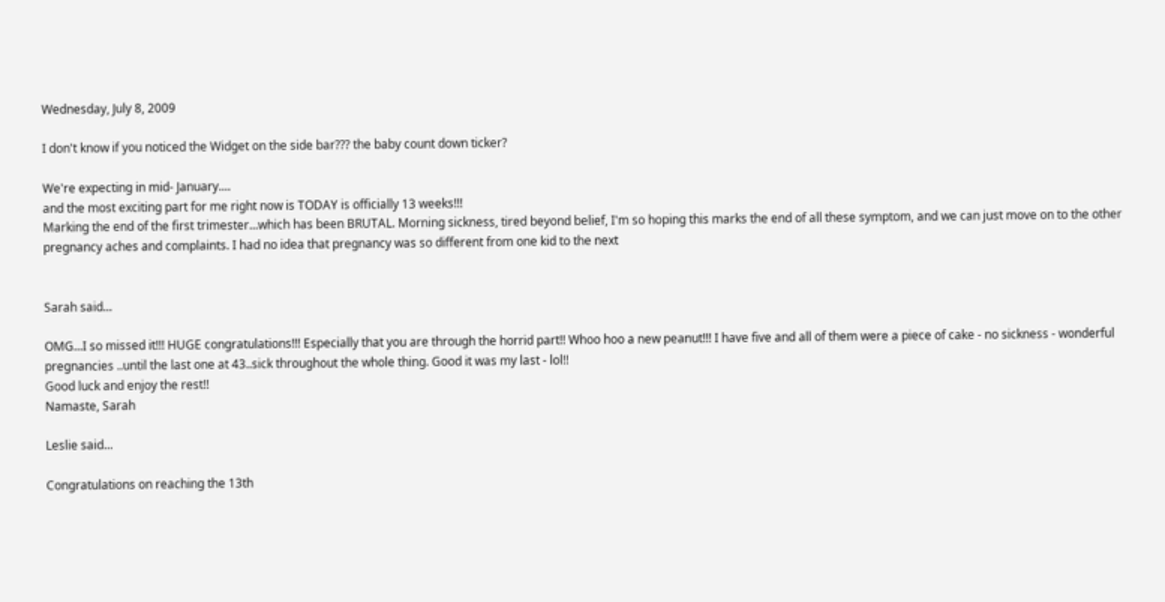Wednesday, July 8, 2009

I don't know if you noticed the Widget on the side bar??? the baby count down ticker?

We're expecting in mid- January....
and the most exciting part for me right now is TODAY is officially 13 weeks!!!
Marking the end of the first trimester...which has been BRUTAL. Morning sickness, tired beyond belief, I'm so hoping this marks the end of all these symptom, and we can just move on to the other pregnancy aches and complaints. I had no idea that pregnancy was so different from one kid to the next


Sarah said...

OMG...I so missed it!!! HUGE congratulations!!! Especially that you are through the horrid part!! Whoo hoo a new peanut!!! I have five and all of them were a piece of cake - no sickness - wonderful pregnancies ..until the last one at 43..sick throughout the whole thing. Good it was my last - lol!!
Good luck and enjoy the rest!!
Namaste, Sarah

Leslie said...

Congratulations on reaching the 13th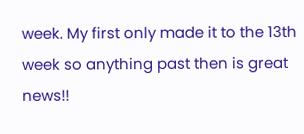week. My first only made it to the 13th week so anything past then is great news!!